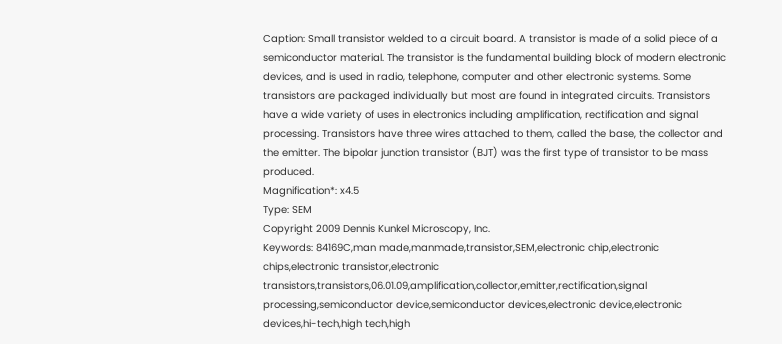Caption: Small transistor welded to a circuit board. A transistor is made of a solid piece of a semiconductor material. The transistor is the fundamental building block of modern electronic devices, and is used in radio, telephone, computer and other electronic systems. Some transistors are packaged individually but most are found in integrated circuits. Transistors have a wide variety of uses in electronics including amplification, rectification and signal processing. Transistors have three wires attached to them, called the base, the collector and the emitter. The bipolar junction transistor (BJT) was the first type of transistor to be mass produced.
Magnification*: x4.5
Type: SEM
Copyright 2009 Dennis Kunkel Microscopy, Inc.
Keywords: 84169C,man made,manmade,transistor,SEM,electronic chip,electronic chips,electronic transistor,electronic transistors,transistors,06.01.09,amplification,collector,emitter,rectification,signal processing,semiconductor device,semiconductor devices,electronic device,electronic devices,hi-tech,high tech,high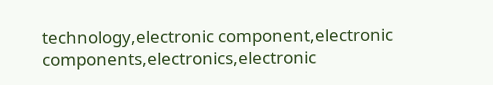technology,electronic component,electronic components,electronics,electronic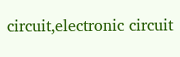circuit,electronic circuit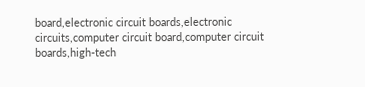board,electronic circuit boards,electronic circuits,computer circuit board,computer circuit boards,high-tech